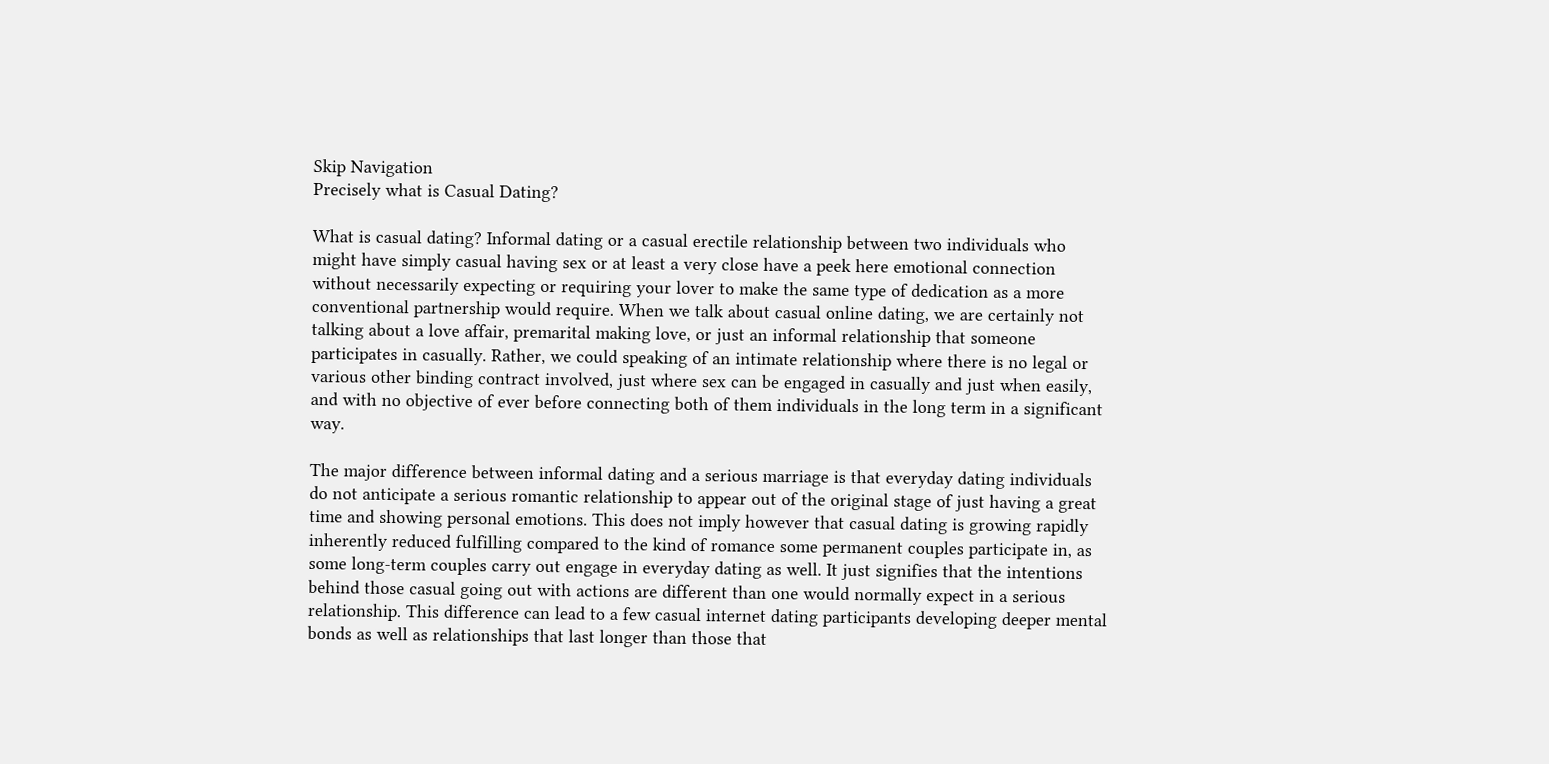Skip Navigation
Precisely what is Casual Dating?

What is casual dating? Informal dating or a casual erectile relationship between two individuals who might have simply casual having sex or at least a very close have a peek here emotional connection without necessarily expecting or requiring your lover to make the same type of dedication as a more conventional partnership would require. When we talk about casual online dating, we are certainly not talking about a love affair, premarital making love, or just an informal relationship that someone participates in casually. Rather, we could speaking of an intimate relationship where there is no legal or various other binding contract involved, just where sex can be engaged in casually and just when easily, and with no objective of ever before connecting both of them individuals in the long term in a significant way.

The major difference between informal dating and a serious marriage is that everyday dating individuals do not anticipate a serious romantic relationship to appear out of the original stage of just having a great time and showing personal emotions. This does not imply however that casual dating is growing rapidly inherently reduced fulfilling compared to the kind of romance some permanent couples participate in, as some long-term couples carry out engage in everyday dating as well. It just signifies that the intentions behind those casual going out with actions are different than one would normally expect in a serious relationship. This difference can lead to a few casual internet dating participants developing deeper mental bonds as well as relationships that last longer than those that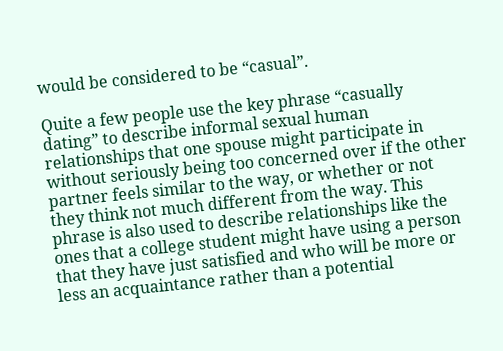would be considered to be “casual”.

Quite a few people use the key phrase “casually dating” to describe informal sexual human relationships that one spouse might participate in without seriously being too concerned over if the other partner feels similar to the way, or whether or not they think not much different from the way. This phrase is also used to describe relationships like the ones that a college student might have using a person that they have just satisfied and who will be more or less an acquaintance rather than a potential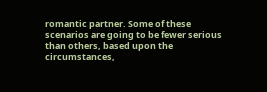romantic partner. Some of these scenarios are going to be fewer serious than others, based upon the circumstances,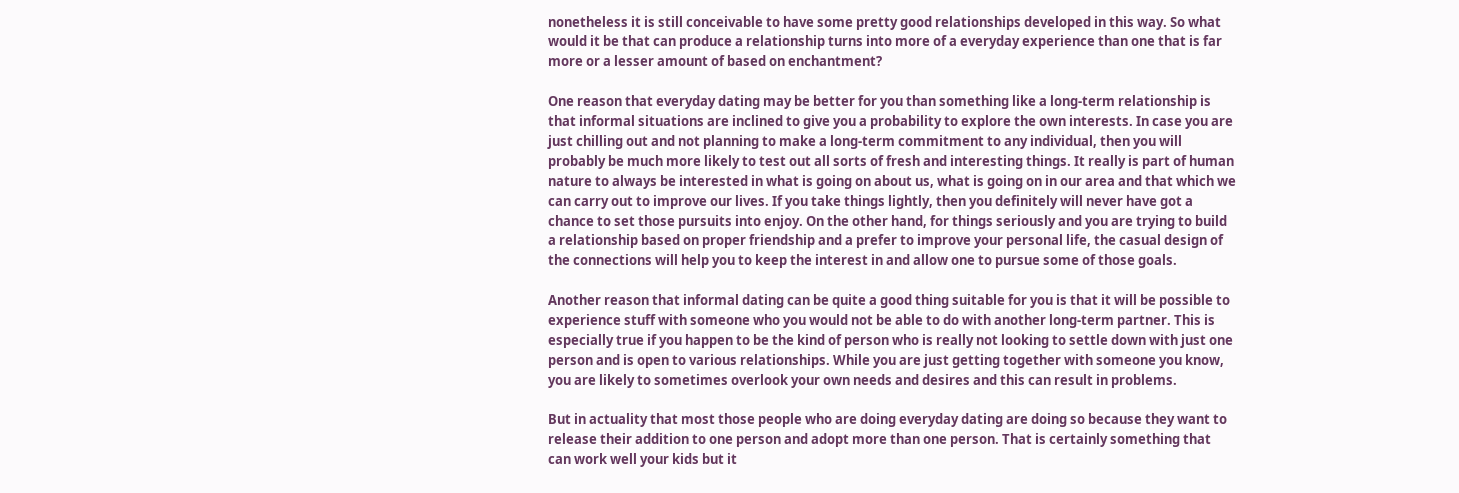nonetheless it is still conceivable to have some pretty good relationships developed in this way. So what would it be that can produce a relationship turns into more of a everyday experience than one that is far more or a lesser amount of based on enchantment?

One reason that everyday dating may be better for you than something like a long-term relationship is that informal situations are inclined to give you a probability to explore the own interests. In case you are just chilling out and not planning to make a long-term commitment to any individual, then you will probably be much more likely to test out all sorts of fresh and interesting things. It really is part of human nature to always be interested in what is going on about us, what is going on in our area and that which we can carry out to improve our lives. If you take things lightly, then you definitely will never have got a chance to set those pursuits into enjoy. On the other hand, for things seriously and you are trying to build a relationship based on proper friendship and a prefer to improve your personal life, the casual design of the connections will help you to keep the interest in and allow one to pursue some of those goals.

Another reason that informal dating can be quite a good thing suitable for you is that it will be possible to experience stuff with someone who you would not be able to do with another long-term partner. This is especially true if you happen to be the kind of person who is really not looking to settle down with just one person and is open to various relationships. While you are just getting together with someone you know, you are likely to sometimes overlook your own needs and desires and this can result in problems.

But in actuality that most those people who are doing everyday dating are doing so because they want to release their addition to one person and adopt more than one person. That is certainly something that can work well your kids but it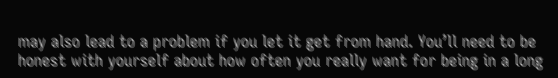may also lead to a problem if you let it get from hand. You’ll need to be honest with yourself about how often you really want for being in a long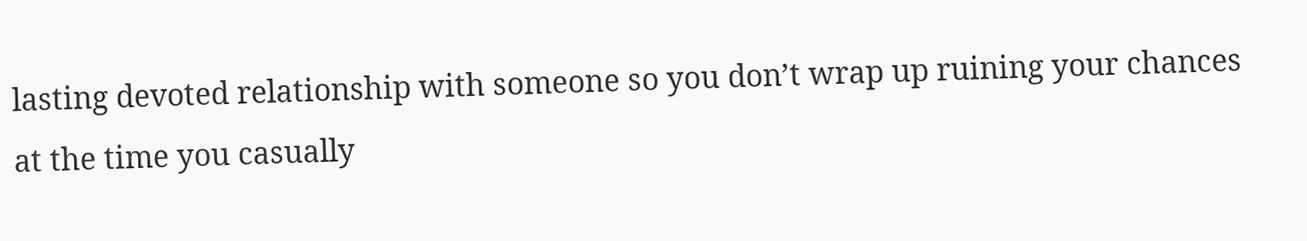lasting devoted relationship with someone so you don’t wrap up ruining your chances at the time you casually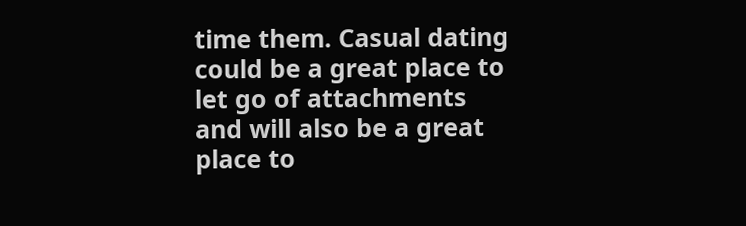time them. Casual dating could be a great place to let go of attachments and will also be a great place to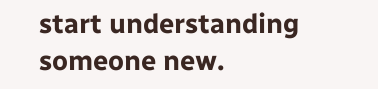start understanding someone new.